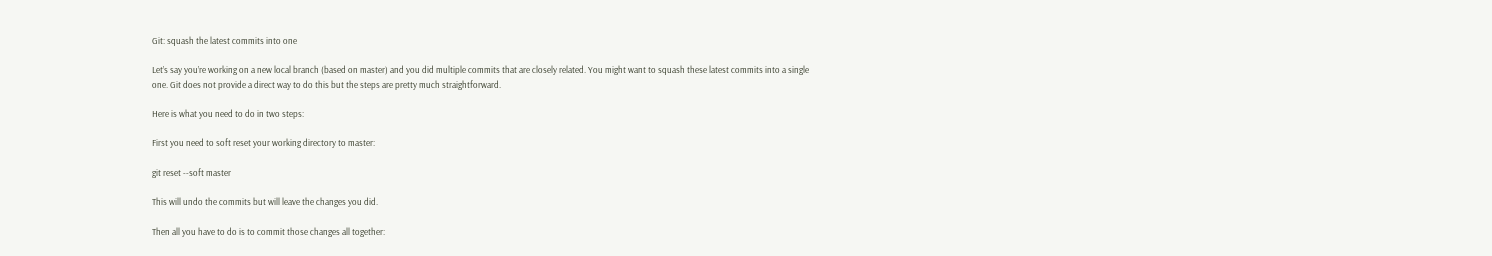Git: squash the latest commits into one

Let’s say you’re working on a new local branch (based on master) and you did multiple commits that are closely related. You might want to squash these latest commits into a single one. Git does not provide a direct way to do this but the steps are pretty much straightforward.

Here is what you need to do in two steps:

First you need to soft reset your working directory to master:

git reset --soft master

This will undo the commits but will leave the changes you did.

Then all you have to do is to commit those changes all together: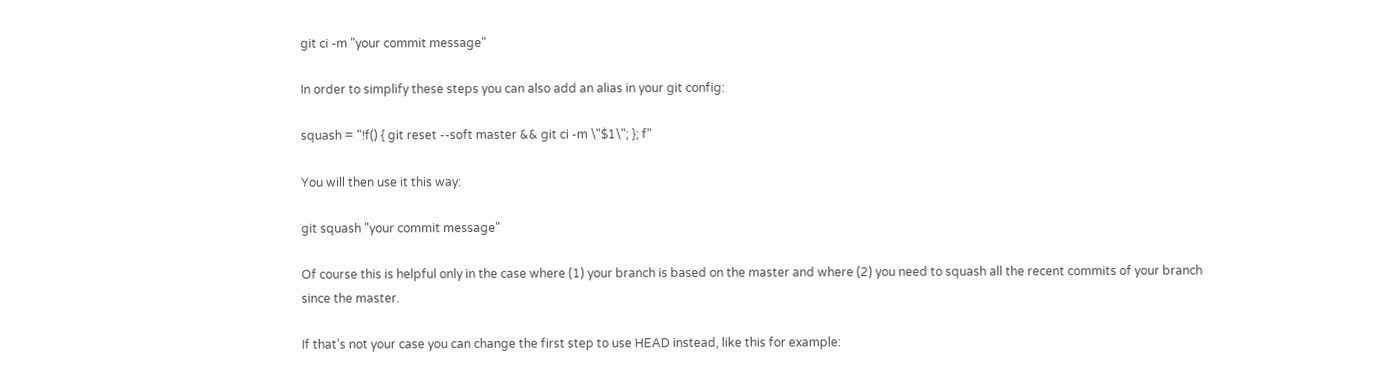git ci -m "your commit message"

In order to simplify these steps you can also add an alias in your git config:

squash = "!f() { git reset --soft master && git ci -m \"$1\"; }; f"

You will then use it this way:

git squash "your commit message"

Of course this is helpful only in the case where (1) your branch is based on the master and where (2) you need to squash all the recent commits of your branch since the master.

If that’s not your case you can change the first step to use HEAD instead, like this for example: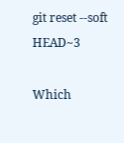git reset --soft HEAD~3

Which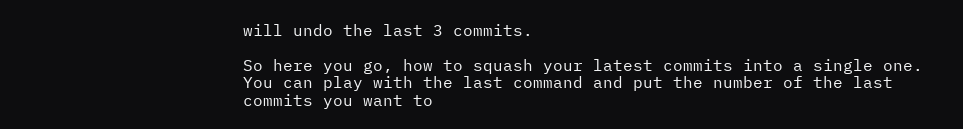will undo the last 3 commits.

So here you go, how to squash your latest commits into a single one.
You can play with the last command and put the number of the last commits you want to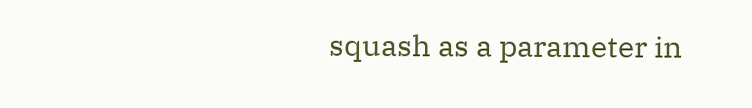squash as a parameter in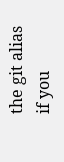the git alias if you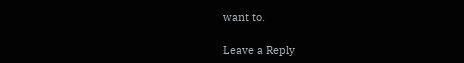want to.

Leave a Reply